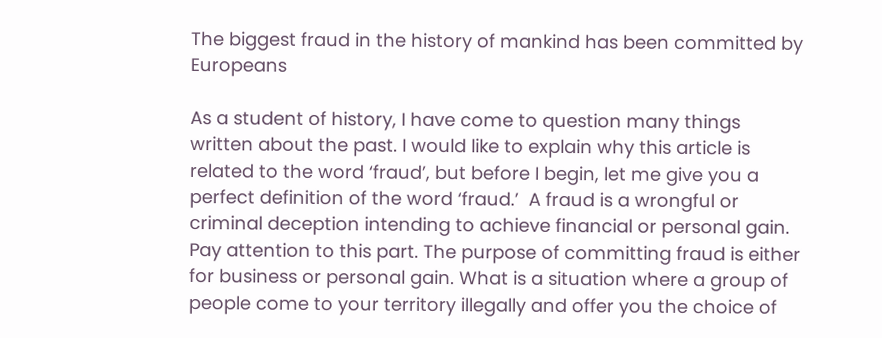The biggest fraud in the history of mankind has been committed by Europeans

As a student of history, I have come to question many things written about the past. I would like to explain why this article is related to the word ‘fraud’, but before I begin, let me give you a perfect definition of the word ‘fraud.’  A fraud is a wrongful or criminal deception intending to achieve financial or personal gain.  Pay attention to this part. The purpose of committing fraud is either for business or personal gain. What is a situation where a group of people come to your territory illegally and offer you the choice of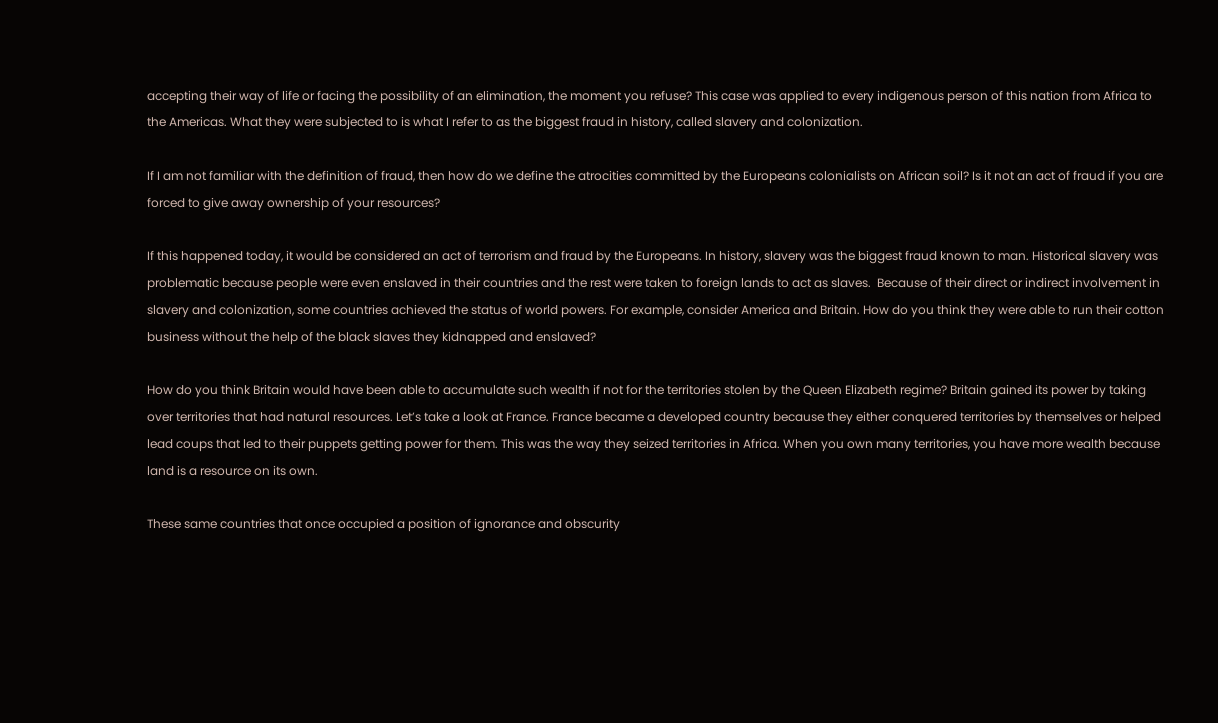accepting their way of life or facing the possibility of an elimination, the moment you refuse? This case was applied to every indigenous person of this nation from Africa to the Americas. What they were subjected to is what I refer to as the biggest fraud in history, called slavery and colonization.

If I am not familiar with the definition of fraud, then how do we define the atrocities committed by the Europeans colonialists on African soil? Is it not an act of fraud if you are forced to give away ownership of your resources?

If this happened today, it would be considered an act of terrorism and fraud by the Europeans. In history, slavery was the biggest fraud known to man. Historical slavery was problematic because people were even enslaved in their countries and the rest were taken to foreign lands to act as slaves.  Because of their direct or indirect involvement in slavery and colonization, some countries achieved the status of world powers. For example, consider America and Britain. How do you think they were able to run their cotton business without the help of the black slaves they kidnapped and enslaved?

How do you think Britain would have been able to accumulate such wealth if not for the territories stolen by the Queen Elizabeth regime? Britain gained its power by taking over territories that had natural resources. Let’s take a look at France. France became a developed country because they either conquered territories by themselves or helped lead coups that led to their puppets getting power for them. This was the way they seized territories in Africa. When you own many territories, you have more wealth because land is a resource on its own.

These same countries that once occupied a position of ignorance and obscurity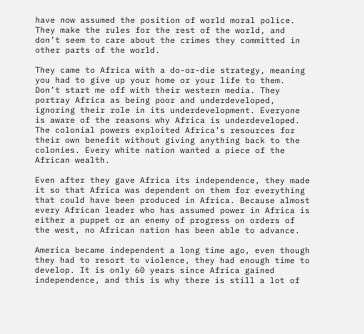have now assumed the position of world moral police. They make the rules for the rest of the world, and don’t seem to care about the crimes they committed in other parts of the world.

They came to Africa with a do-or-die strategy, meaning you had to give up your home or your life to them. Don’t start me off with their western media. They portray Africa as being poor and underdeveloped, ignoring their role in its underdevelopment. Everyone is aware of the reasons why Africa is underdeveloped. The colonial powers exploited Africa’s resources for their own benefit without giving anything back to the colonies. Every white nation wanted a piece of the African wealth.

Even after they gave Africa its independence, they made it so that Africa was dependent on them for everything that could have been produced in Africa. Because almost every African leader who has assumed power in Africa is either a puppet or an enemy of progress on orders of the west, no African nation has been able to advance.

America became independent a long time ago, even though they had to resort to violence, they had enough time to develop. It is only 60 years since Africa gained independence, and this is why there is still a lot of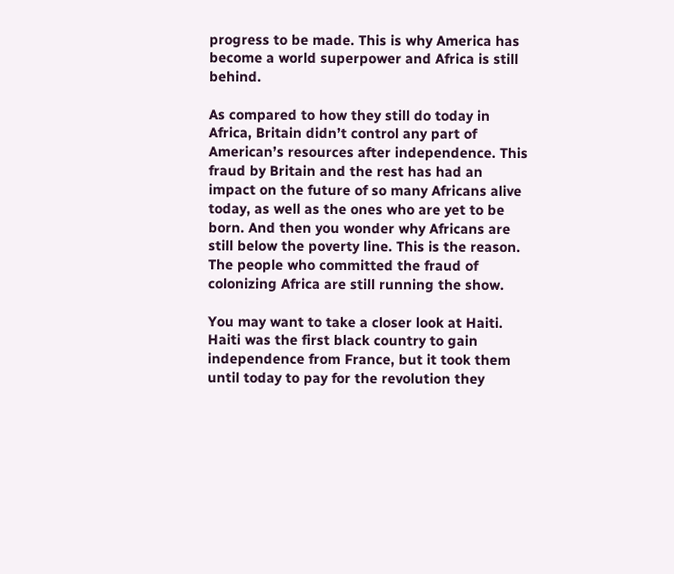progress to be made. This is why America has become a world superpower and Africa is still behind.

As compared to how they still do today in Africa, Britain didn’t control any part of American’s resources after independence. This fraud by Britain and the rest has had an impact on the future of so many Africans alive today, as well as the ones who are yet to be born. And then you wonder why Africans are still below the poverty line. This is the reason. The people who committed the fraud of colonizing Africa are still running the show.

You may want to take a closer look at Haiti. Haiti was the first black country to gain independence from France, but it took them until today to pay for the revolution they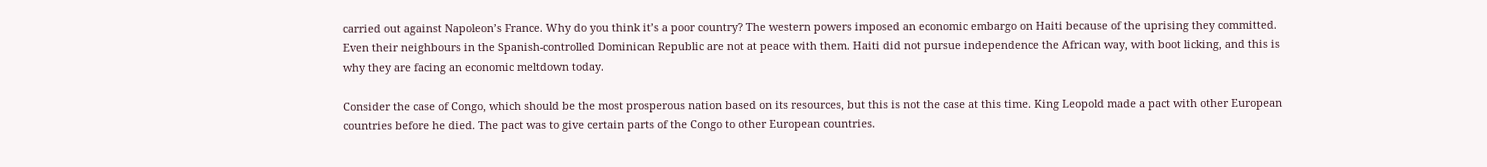carried out against Napoleon’s France. Why do you think it’s a poor country? The western powers imposed an economic embargo on Haiti because of the uprising they committed. Even their neighbours in the Spanish-controlled Dominican Republic are not at peace with them. Haiti did not pursue independence the African way, with boot licking, and this is why they are facing an economic meltdown today.

Consider the case of Congo, which should be the most prosperous nation based on its resources, but this is not the case at this time. King Leopold made a pact with other European countries before he died. The pact was to give certain parts of the Congo to other European countries.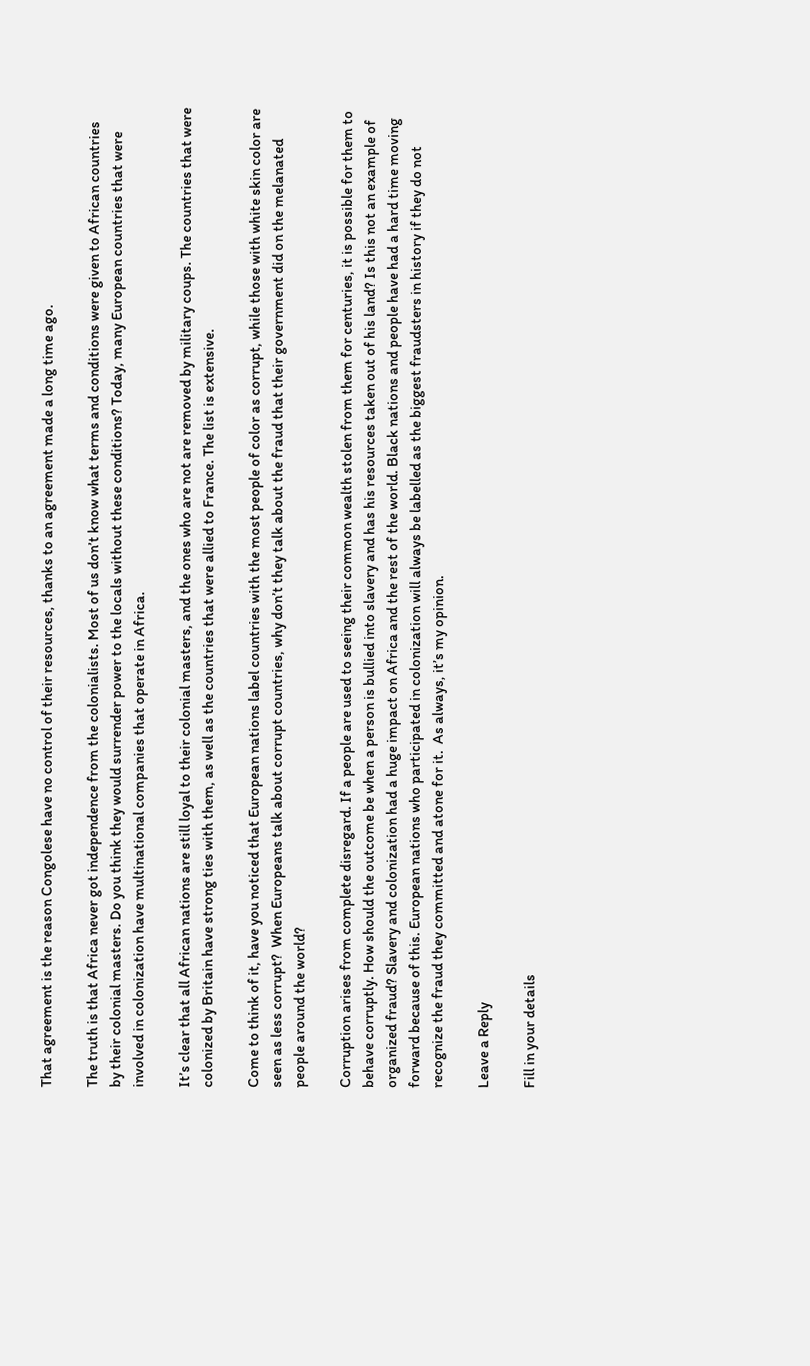That agreement is the reason Congolese have no control of their resources, thanks to an agreement made a long time ago.

The truth is that Africa never got independence from the colonialists. Most of us don’t know what terms and conditions were given to African countries by their colonial masters. Do you think they would surrender power to the locals without these conditions? Today, many European countries that were involved in colonization have multinational companies that operate in Africa.

It’s clear that all African nations are still loyal to their colonial masters, and the ones who are not are removed by military coups. The countries that were colonized by Britain have strong ties with them, as well as the countries that were allied to France. The list is extensive.

Come to think of it, have you noticed that European nations label countries with the most people of color as corrupt, while those with white skin color are seen as less corrupt?  When Europeans talk about corrupt countries, why don’t they talk about the fraud that their government did on the melanated people around the world?

Corruption arises from complete disregard. If a people are used to seeing their common wealth stolen from them for centuries, it is possible for them to behave corruptly. How should the outcome be when a person is bullied into slavery and has his resources taken out of his land? Is this not an example of organized fraud? Slavery and colonization had a huge impact on Africa and the rest of the world. Black nations and people have had a hard time moving forward because of this. European nations who participated in colonization will always be labelled as the biggest fraudsters in history if they do not recognize the fraud they committed and atone for it.  As always, it’s my opinion.

Leave a Reply

Fill in your details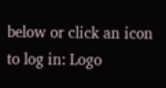below or click an icon to log in: Logo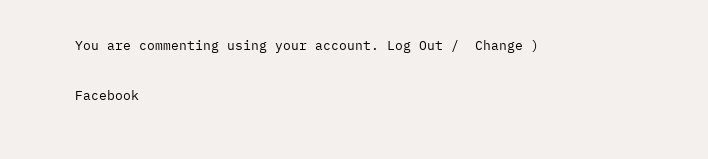You are commenting using your account. Log Out /  Change )

Facebook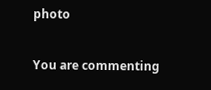photo

You are commenting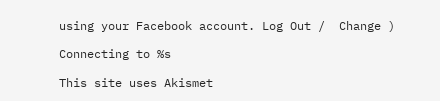using your Facebook account. Log Out /  Change )

Connecting to %s

This site uses Akismet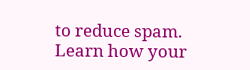to reduce spam. Learn how your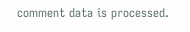comment data is processed.